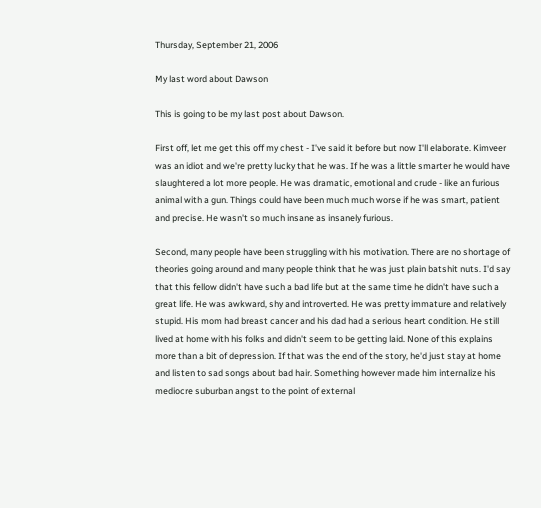Thursday, September 21, 2006

My last word about Dawson

This is going to be my last post about Dawson.

First off, let me get this off my chest - I've said it before but now I'll elaborate. Kimveer was an idiot and we're pretty lucky that he was. If he was a little smarter he would have slaughtered a lot more people. He was dramatic, emotional and crude - like an furious animal with a gun. Things could have been much much worse if he was smart, patient and precise. He wasn't so much insane as insanely furious.

Second, many people have been struggling with his motivation. There are no shortage of theories going around and many people think that he was just plain batshit nuts. I'd say that this fellow didn't have such a bad life but at the same time he didn't have such a great life. He was awkward, shy and introverted. He was pretty immature and relatively stupid. His mom had breast cancer and his dad had a serious heart condition. He still lived at home with his folks and didn't seem to be getting laid. None of this explains more than a bit of depression. If that was the end of the story, he'd just stay at home and listen to sad songs about bad hair. Something however made him internalize his mediocre suburban angst to the point of external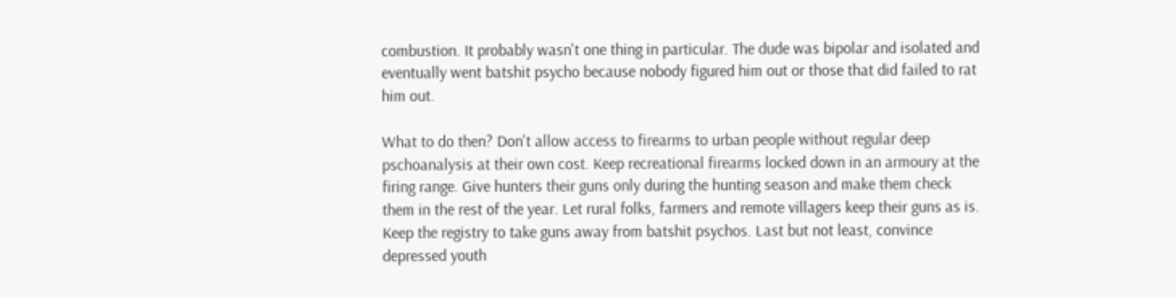combustion. It probably wasn't one thing in particular. The dude was bipolar and isolated and eventually went batshit psycho because nobody figured him out or those that did failed to rat him out.

What to do then? Don't allow access to firearms to urban people without regular deep pschoanalysis at their own cost. Keep recreational firearms locked down in an armoury at the firing range. Give hunters their guns only during the hunting season and make them check them in the rest of the year. Let rural folks, farmers and remote villagers keep their guns as is. Keep the registry to take guns away from batshit psychos. Last but not least, convince depressed youth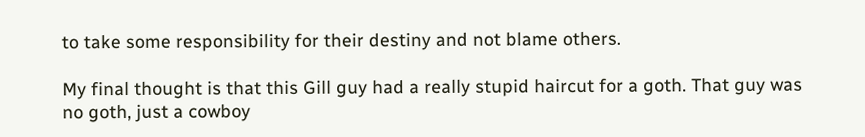to take some responsibility for their destiny and not blame others.

My final thought is that this Gill guy had a really stupid haircut for a goth. That guy was no goth, just a cowboy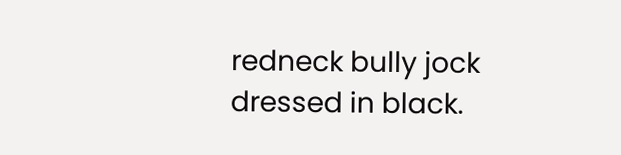redneck bully jock dressed in black.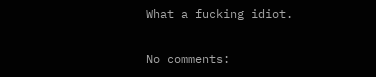What a fucking idiot.

No comments: